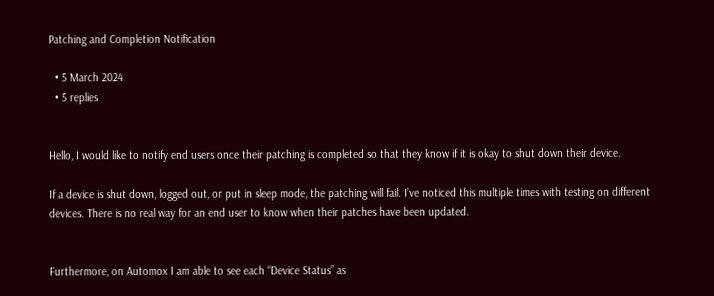Patching and Completion Notification

  • 5 March 2024
  • 5 replies


Hello, I would like to notify end users once their patching is completed so that they know if it is okay to shut down their device.

If a device is shut down, logged out, or put in sleep mode, the patching will fail. I’ve noticed this multiple times with testing on different devices. There is no real way for an end user to know when their patches have been updated.


Furthermore, on Automox I am able to see each “Device Status” as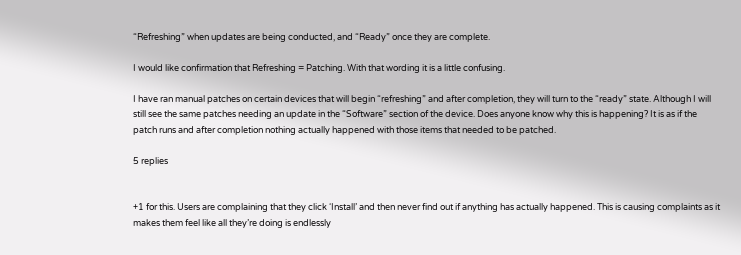“Refreshing” when updates are being conducted, and “Ready” once they are complete.

I would like confirmation that Refreshing = Patching. With that wording it is a little confusing.

I have ran manual patches on certain devices that will begin “refreshing” and after completion, they will turn to the “ready” state. Although I will still see the same patches needing an update in the “Software” section of the device. Does anyone know why this is happening? It is as if the patch runs and after completion nothing actually happened with those items that needed to be patched.

5 replies


+1 for this. Users are complaining that they click ‘Install’ and then never find out if anything has actually happened. This is causing complaints as it makes them feel like all they’re doing is endlessly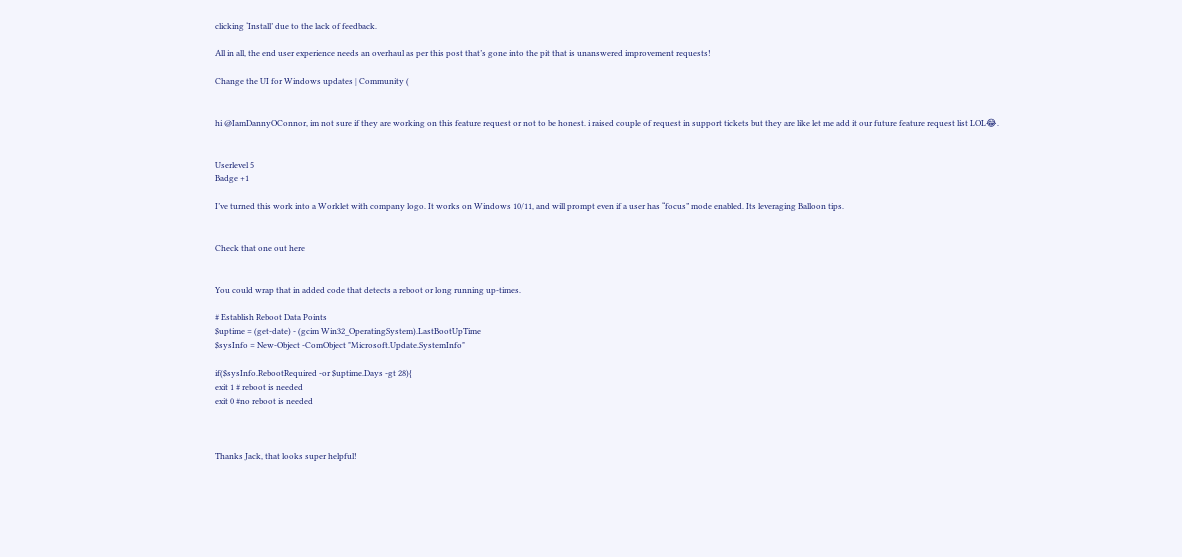clicking ‘Install’ due to the lack of feedback.

All in all, the end user experience needs an overhaul as per this post that’s gone into the pit that is unanswered improvement requests!

Change the UI for Windows updates | Community (


hi @IamDannyOConnor, im not sure if they are working on this feature request or not to be honest. i raised couple of request in support tickets but they are like let me add it our future feature request list LOL😂.


Userlevel 5
Badge +1

I’ve turned this work into a Worklet with company logo. It works on Windows 10/11, and will prompt even if a user has “focus” mode enabled. Its leveraging Balloon tips.


Check that one out here


You could wrap that in added code that detects a reboot or long running up-times.

# Establish Reboot Data Points
$uptime = (get-date) - (gcim Win32_OperatingSystem).LastBootUpTime
$sysInfo = New-Object -ComObject "Microsoft.Update.SystemInfo"

if($sysInfo.RebootRequired -or $uptime.Days -gt 28){
exit 1 # reboot is needed
exit 0 #no reboot is needed



Thanks Jack, that looks super helpful!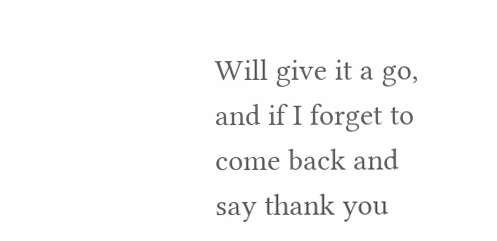Will give it a go, and if I forget to come back and say thank you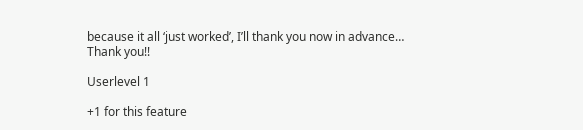because it all ‘just worked’, I’ll thank you now in advance… Thank you!!

Userlevel 1

+1 for this feature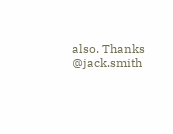also. Thanks @jack.smith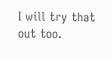I will try that out too.